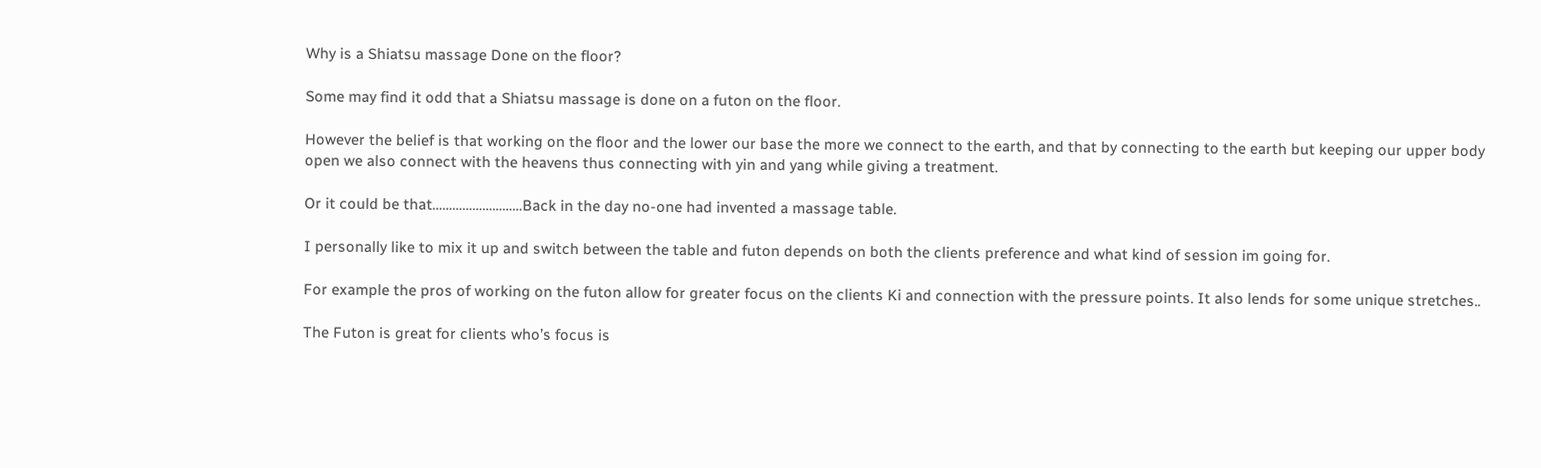Why is a Shiatsu massage Done on the floor?

Some may find it odd that a Shiatsu massage is done on a futon on the floor.

However the belief is that working on the floor and the lower our base the more we connect to the earth, and that by connecting to the earth but keeping our upper body open we also connect with the heavens thus connecting with yin and yang while giving a treatment.

Or it could be that………………………Back in the day no-one had invented a massage table.

I personally like to mix it up and switch between the table and futon depends on both the clients preference and what kind of session im going for.

For example the pros of working on the futon allow for greater focus on the clients Ki and connection with the pressure points. It also lends for some unique stretches..

The Futon is great for clients who’s focus is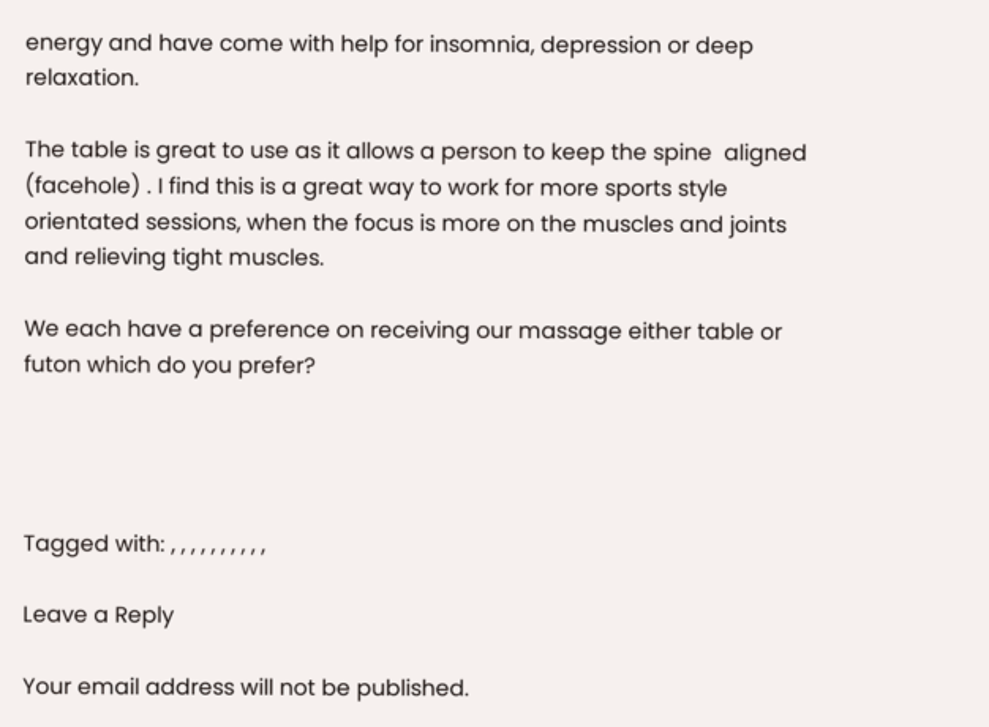energy and have come with help for insomnia, depression or deep relaxation.

The table is great to use as it allows a person to keep the spine  aligned (facehole) . I find this is a great way to work for more sports style orientated sessions, when the focus is more on the muscles and joints and relieving tight muscles.

We each have a preference on receiving our massage either table or futon which do you prefer?




Tagged with: , , , , , , , , , ,

Leave a Reply

Your email address will not be published.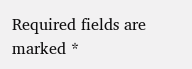Required fields are marked *